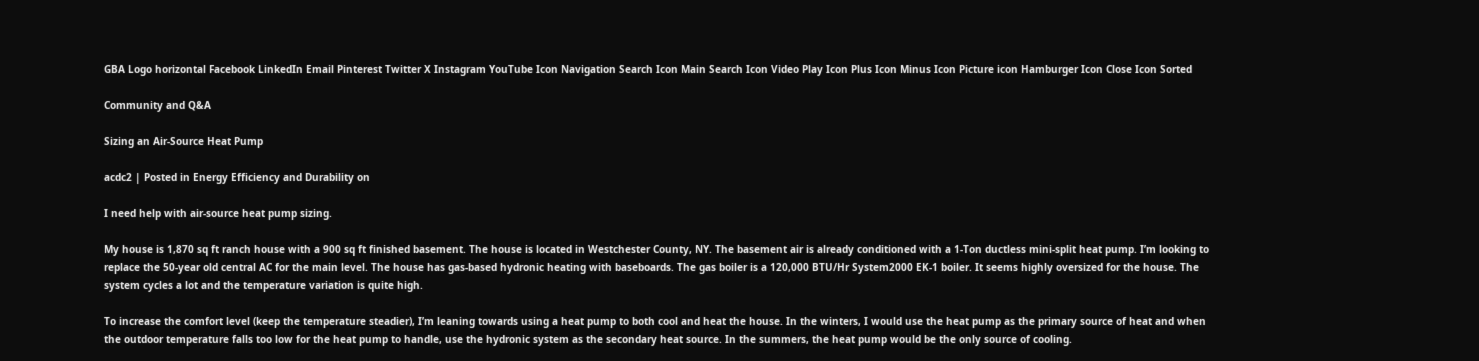GBA Logo horizontal Facebook LinkedIn Email Pinterest Twitter X Instagram YouTube Icon Navigation Search Icon Main Search Icon Video Play Icon Plus Icon Minus Icon Picture icon Hamburger Icon Close Icon Sorted

Community and Q&A

Sizing an Air-Source Heat Pump

acdc2 | Posted in Energy Efficiency and Durability on

I need help with air-source heat pump sizing.

My house is 1,870 sq ft ranch house with a 900 sq ft finished basement. The house is located in Westchester County, NY. The basement air is already conditioned with a 1-Ton ductless mini-split heat pump. I’m looking to replace the 50-year old central AC for the main level. The house has gas-based hydronic heating with baseboards. The gas boiler is a 120,000 BTU/Hr System2000 EK-1 boiler. It seems highly oversized for the house. The system cycles a lot and the temperature variation is quite high.

To increase the comfort level (keep the temperature steadier), I’m leaning towards using a heat pump to both cool and heat the house. In the winters, I would use the heat pump as the primary source of heat and when the outdoor temperature falls too low for the heat pump to handle, use the hydronic system as the secondary heat source. In the summers, the heat pump would be the only source of cooling.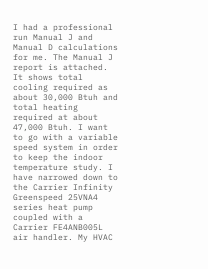I had a professional run Manual J and Manual D calculations for me. The Manual J report is attached. It shows total cooling required as about 30,000 Btuh and total heating required at about 47,000 Btuh. I want to go with a variable speed system in order to keep the indoor temperature study. I have narrowed down to the Carrier Infinity Greenspeed 25VNA4 series heat pump coupled with a Carrier FE4ANB005L air handler. My HVAC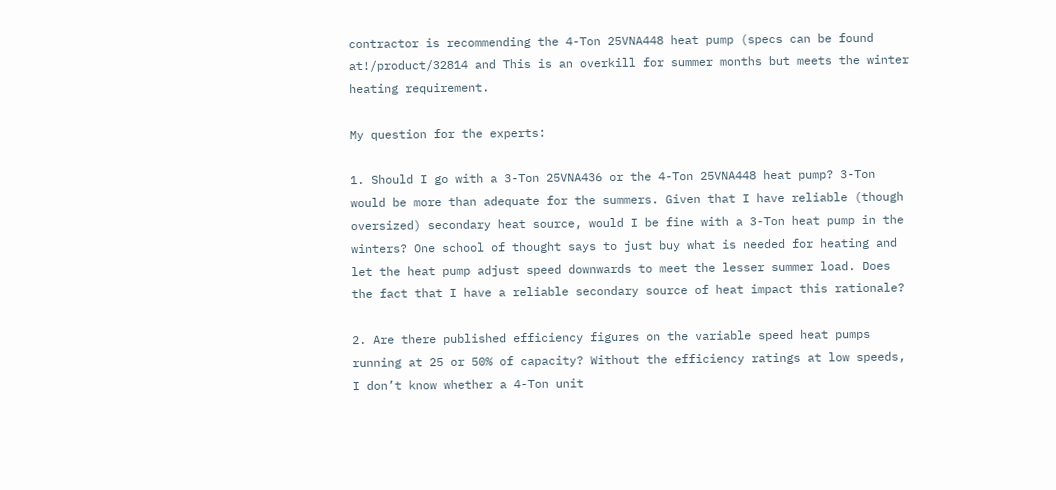contractor is recommending the 4-Ton 25VNA448 heat pump (specs can be found at!/product/32814 and This is an overkill for summer months but meets the winter heating requirement.

My question for the experts:

1. Should I go with a 3-Ton 25VNA436 or the 4-Ton 25VNA448 heat pump? 3-Ton would be more than adequate for the summers. Given that I have reliable (though oversized) secondary heat source, would I be fine with a 3-Ton heat pump in the winters? One school of thought says to just buy what is needed for heating and let the heat pump adjust speed downwards to meet the lesser summer load. Does the fact that I have a reliable secondary source of heat impact this rationale?

2. Are there published efficiency figures on the variable speed heat pumps running at 25 or 50% of capacity? Without the efficiency ratings at low speeds, I don’t know whether a 4-Ton unit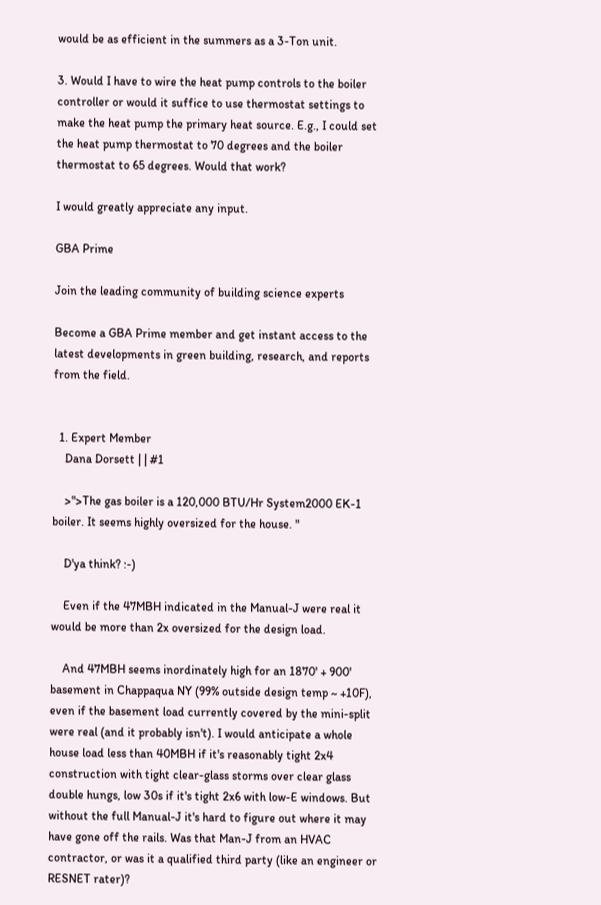would be as efficient in the summers as a 3-Ton unit.

3. Would I have to wire the heat pump controls to the boiler controller or would it suffice to use thermostat settings to make the heat pump the primary heat source. E.g., I could set the heat pump thermostat to 70 degrees and the boiler thermostat to 65 degrees. Would that work?

I would greatly appreciate any input.

GBA Prime

Join the leading community of building science experts

Become a GBA Prime member and get instant access to the latest developments in green building, research, and reports from the field.


  1. Expert Member
    Dana Dorsett | | #1

    >">The gas boiler is a 120,000 BTU/Hr System2000 EK-1 boiler. It seems highly oversized for the house. "

    D'ya think? :-)

    Even if the 47MBH indicated in the Manual-J were real it would be more than 2x oversized for the design load.

    And 47MBH seems inordinately high for an 1870' + 900' basement in Chappaqua NY (99% outside design temp ~ +10F), even if the basement load currently covered by the mini-split were real (and it probably isn't). I would anticipate a whole house load less than 40MBH if it's reasonably tight 2x4 construction with tight clear-glass storms over clear glass double hungs, low 30s if it's tight 2x6 with low-E windows. But without the full Manual-J it's hard to figure out where it may have gone off the rails. Was that Man-J from an HVAC contractor, or was it a qualified third party (like an engineer or RESNET rater)?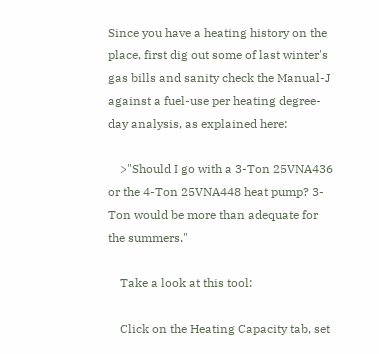Since you have a heating history on the place, first dig out some of last winter's gas bills and sanity check the Manual-J against a fuel-use per heating degree-day analysis, as explained here:

    >"Should I go with a 3-Ton 25VNA436 or the 4-Ton 25VNA448 heat pump? 3-Ton would be more than adequate for the summers."

    Take a look at this tool:

    Click on the Heating Capacity tab, set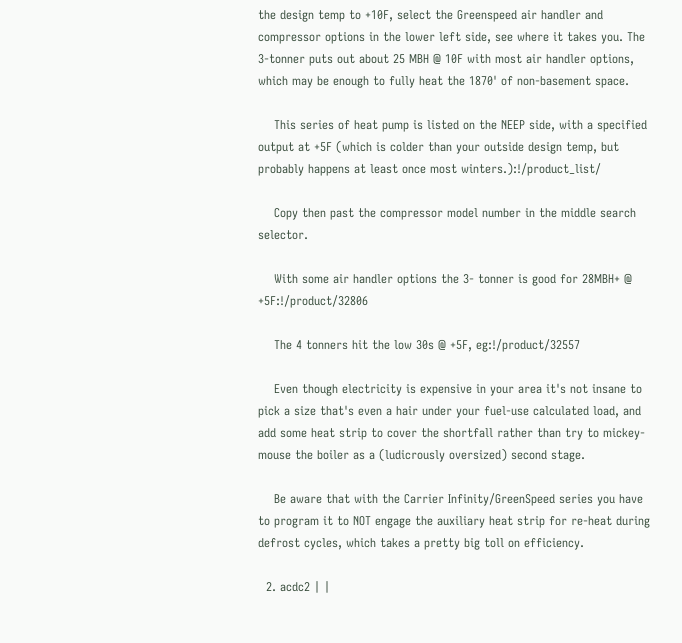the design temp to +10F, select the Greenspeed air handler and compressor options in the lower left side, see where it takes you. The 3-tonner puts out about 25 MBH @ 10F with most air handler options, which may be enough to fully heat the 1870' of non-basement space.

    This series of heat pump is listed on the NEEP side, with a specified output at +5F (which is colder than your outside design temp, but probably happens at least once most winters.):!/product_list/

    Copy then past the compressor model number in the middle search selector.

    With some air handler options the 3- tonner is good for 28MBH+ @ +5F:!/product/32806

    The 4 tonners hit the low 30s @ +5F, eg:!/product/32557

    Even though electricity is expensive in your area it's not insane to pick a size that's even a hair under your fuel-use calculated load, and add some heat strip to cover the shortfall rather than try to mickey-mouse the boiler as a (ludicrously oversized) second stage.

    Be aware that with the Carrier Infinity/GreenSpeed series you have to program it to NOT engage the auxiliary heat strip for re-heat during defrost cycles, which takes a pretty big toll on efficiency.

  2. acdc2 | |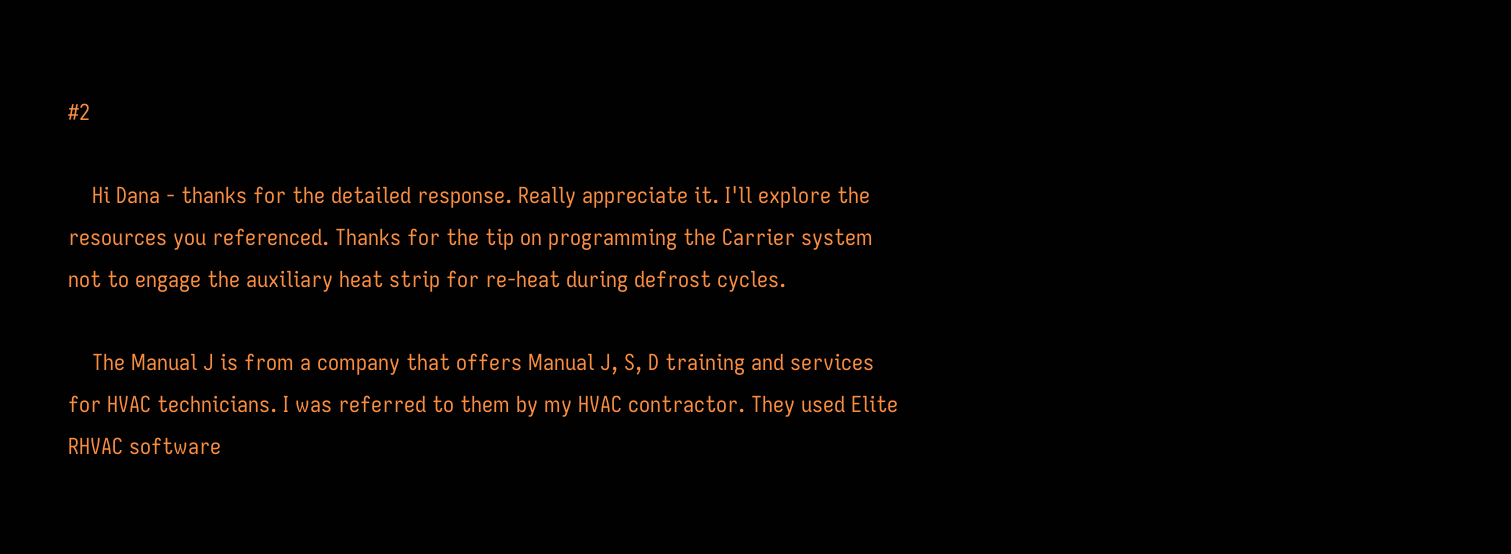#2

    Hi Dana - thanks for the detailed response. Really appreciate it. I'll explore the resources you referenced. Thanks for the tip on programming the Carrier system not to engage the auxiliary heat strip for re-heat during defrost cycles.

    The Manual J is from a company that offers Manual J, S, D training and services for HVAC technicians. I was referred to them by my HVAC contractor. They used Elite RHVAC software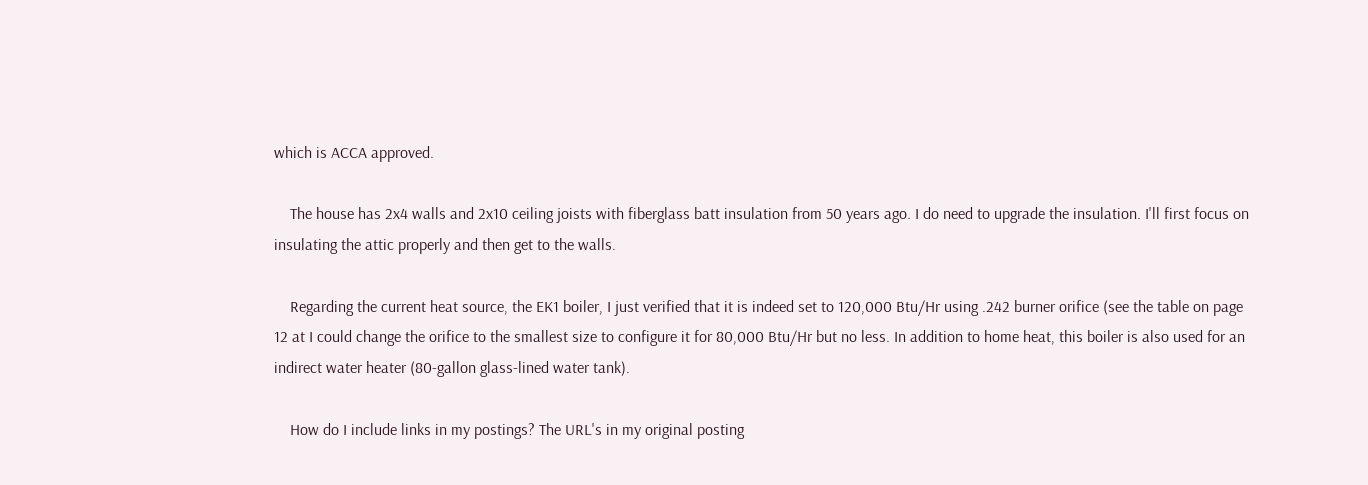which is ACCA approved.

    The house has 2x4 walls and 2x10 ceiling joists with fiberglass batt insulation from 50 years ago. I do need to upgrade the insulation. I'll first focus on insulating the attic properly and then get to the walls.

    Regarding the current heat source, the EK1 boiler, I just verified that it is indeed set to 120,000 Btu/Hr using .242 burner orifice (see the table on page 12 at I could change the orifice to the smallest size to configure it for 80,000 Btu/Hr but no less. In addition to home heat, this boiler is also used for an indirect water heater (80-gallon glass-lined water tank).

    How do I include links in my postings? The URL's in my original posting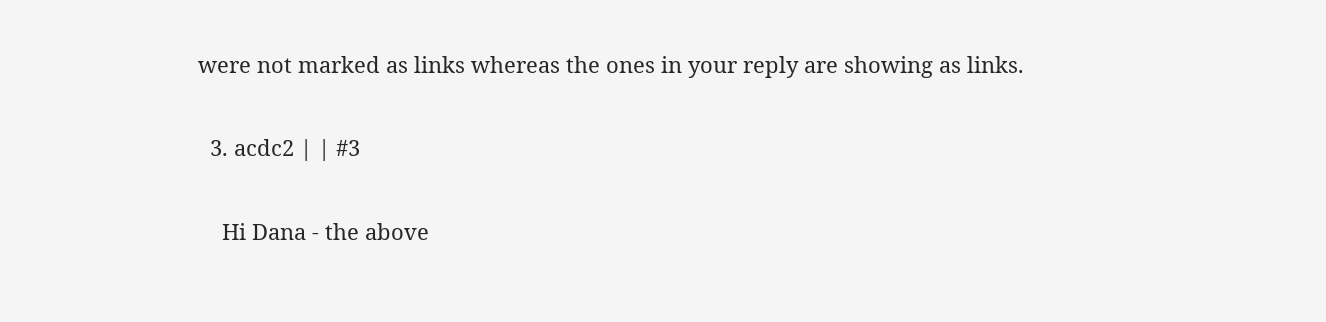were not marked as links whereas the ones in your reply are showing as links.

  3. acdc2 | | #3

    Hi Dana - the above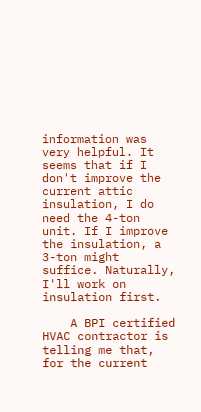information was very helpful. It seems that if I don't improve the current attic insulation, I do need the 4-ton unit. If I improve the insulation, a 3-ton might suffice. Naturally, I'll work on insulation first.

    A BPI certified HVAC contractor is telling me that, for the current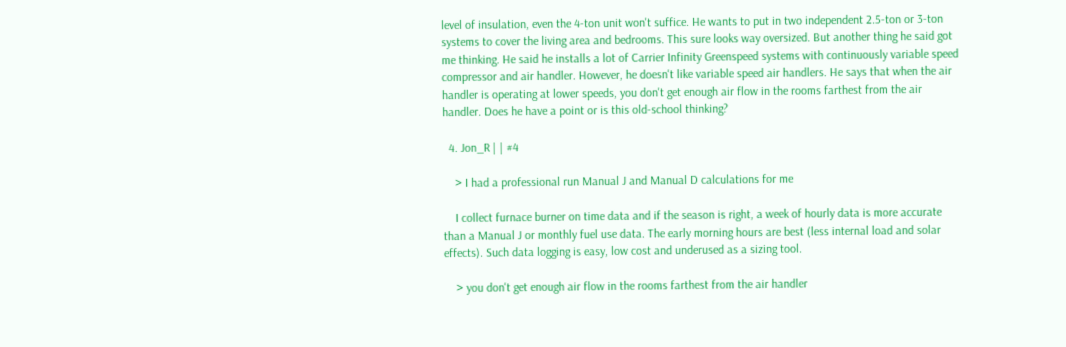level of insulation, even the 4-ton unit won't suffice. He wants to put in two independent 2.5-ton or 3-ton systems to cover the living area and bedrooms. This sure looks way oversized. But another thing he said got me thinking. He said he installs a lot of Carrier Infinity Greenspeed systems with continuously variable speed compressor and air handler. However, he doesn't like variable speed air handlers. He says that when the air handler is operating at lower speeds, you don't get enough air flow in the rooms farthest from the air handler. Does he have a point or is this old-school thinking?

  4. Jon_R | | #4

    > I had a professional run Manual J and Manual D calculations for me

    I collect furnace burner on time data and if the season is right, a week of hourly data is more accurate than a Manual J or monthly fuel use data. The early morning hours are best (less internal load and solar effects). Such data logging is easy, low cost and underused as a sizing tool.

    > you don't get enough air flow in the rooms farthest from the air handler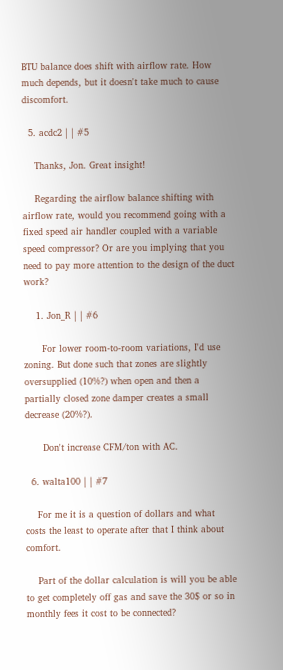BTU balance does shift with airflow rate. How much depends, but it doesn't take much to cause discomfort.

  5. acdc2 | | #5

    Thanks, Jon. Great insight!

    Regarding the airflow balance shifting with airflow rate, would you recommend going with a fixed speed air handler coupled with a variable speed compressor? Or are you implying that you need to pay more attention to the design of the duct work?

    1. Jon_R | | #6

      For lower room-to-room variations, I'd use zoning. But done such that zones are slightly oversupplied (10%?) when open and then a partially closed zone damper creates a small decrease (20%?).

      Don't increase CFM/ton with AC.

  6. walta100 | | #7

    For me it is a question of dollars and what costs the least to operate after that I think about comfort.

    Part of the dollar calculation is will you be able to get completely off gas and save the 30$ or so in monthly fees it cost to be connected?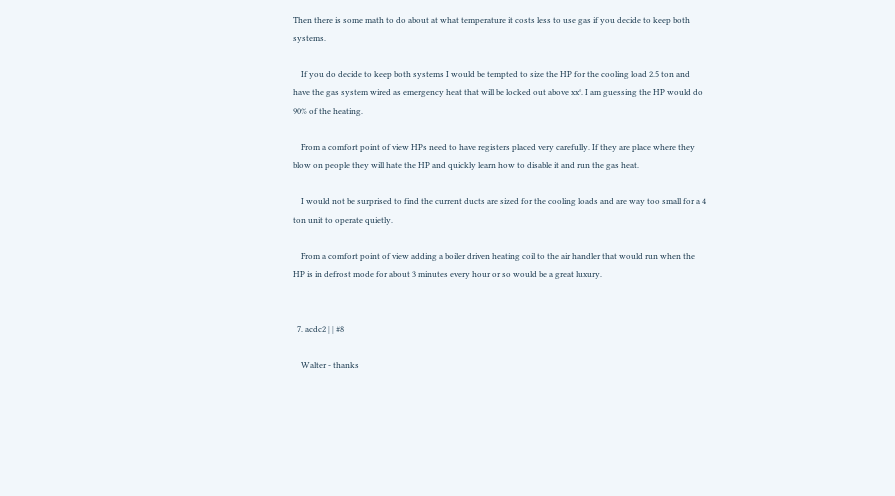Then there is some math to do about at what temperature it costs less to use gas if you decide to keep both systems.

    If you do decide to keep both systems I would be tempted to size the HP for the cooling load 2.5 ton and have the gas system wired as emergency heat that will be locked out above xx°. I am guessing the HP would do 90% of the heating.

    From a comfort point of view HPs need to have registers placed very carefully. If they are place where they blow on people they will hate the HP and quickly learn how to disable it and run the gas heat.

    I would not be surprised to find the current ducts are sized for the cooling loads and are way too small for a 4 ton unit to operate quietly.

    From a comfort point of view adding a boiler driven heating coil to the air handler that would run when the HP is in defrost mode for about 3 minutes every hour or so would be a great luxury.


  7. acdc2 | | #8

    Walter - thanks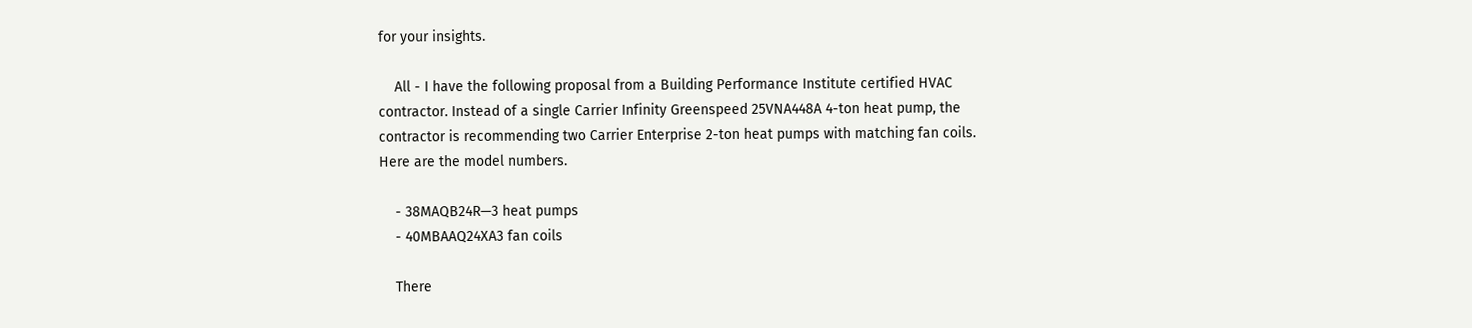for your insights.

    All - I have the following proposal from a Building Performance Institute certified HVAC contractor. Instead of a single Carrier Infinity Greenspeed 25VNA448A 4-ton heat pump, the contractor is recommending two Carrier Enterprise 2-ton heat pumps with matching fan coils. Here are the model numbers.

    - 38MAQB24R—3 heat pumps
    - 40MBAAQ24XA3 fan coils

    There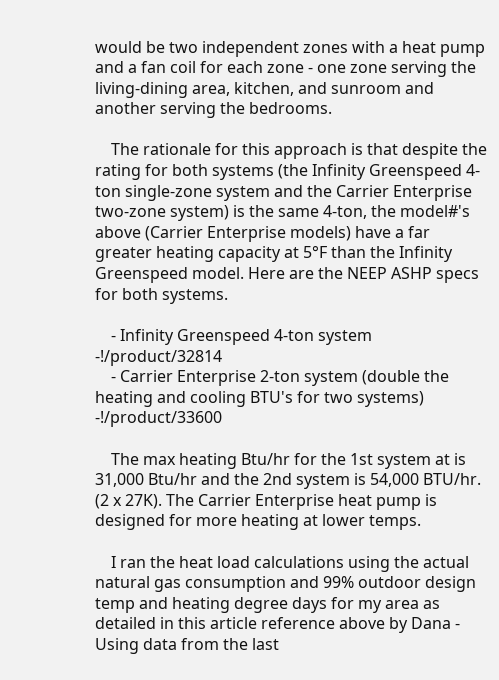would be two independent zones with a heat pump and a fan coil for each zone - one zone serving the living-dining area, kitchen, and sunroom and another serving the bedrooms.

    The rationale for this approach is that despite the rating for both systems (the Infinity Greenspeed 4-ton single-zone system and the Carrier Enterprise two-zone system) is the same 4-ton, the model#'s above (Carrier Enterprise models) have a far greater heating capacity at 5°F than the Infinity Greenspeed model. Here are the NEEP ASHP specs for both systems.

    - Infinity Greenspeed 4-ton system -!/product/32814
    - Carrier Enterprise 2-ton system (double the heating and cooling BTU's for two systems) -!/product/33600

    The max heating Btu/hr for the 1st system at is 31,000 Btu/hr and the 2nd system is 54,000 BTU/hr. (2 x 27K). The Carrier Enterprise heat pump is designed for more heating at lower temps.

    I ran the heat load calculations using the actual natural gas consumption and 99% outdoor design temp and heating degree days for my area as detailed in this article reference above by Dana - Using data from the last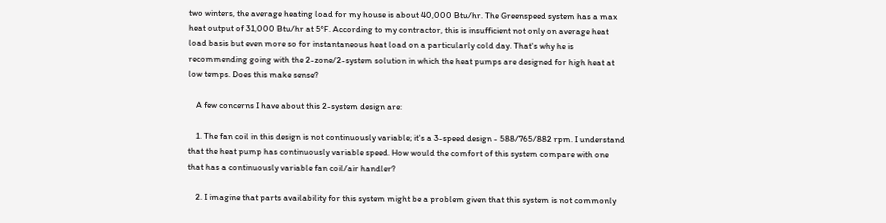two winters, the average heating load for my house is about 40,000 Btu/hr. The Greenspeed system has a max heat output of 31,000 Btu/hr at 5°F. According to my contractor, this is insufficient not only on average heat load basis but even more so for instantaneous heat load on a particularly cold day. That's why he is recommending going with the 2-zone/2-system solution in which the heat pumps are designed for high heat at low temps. Does this make sense?

    A few concerns I have about this 2-system design are:

    1. The fan coil in this design is not continuously variable; it's a 3-speed design - 588/765/882 rpm. I understand that the heat pump has continuously variable speed. How would the comfort of this system compare with one that has a continuously variable fan coil/air handler?

    2. I imagine that parts availability for this system might be a problem given that this system is not commonly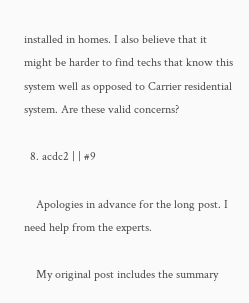installed in homes. I also believe that it might be harder to find techs that know this system well as opposed to Carrier residential system. Are these valid concerns?

  8. acdc2 | | #9

    Apologies in advance for the long post. I need help from the experts.

    My original post includes the summary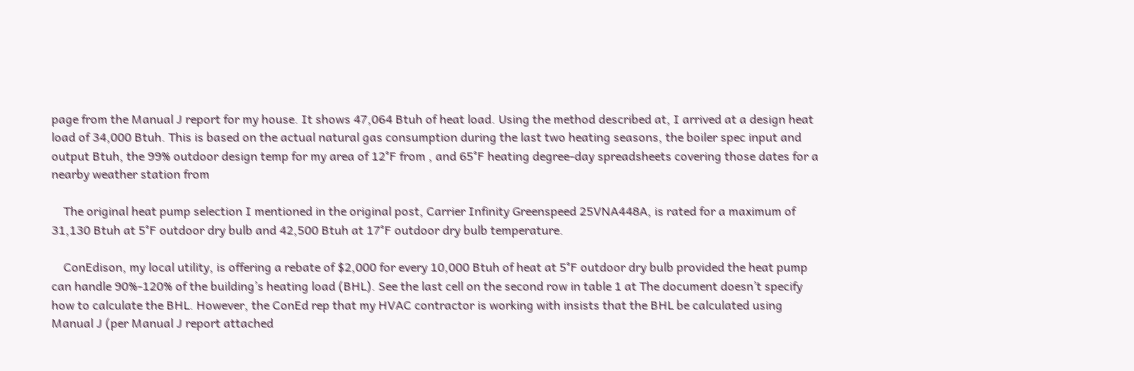page from the Manual J report for my house. It shows 47,064 Btuh of heat load. Using the method described at, I arrived at a design heat load of 34,000 Btuh. This is based on the actual natural gas consumption during the last two heating seasons, the boiler spec input and output Btuh, the 99% outdoor design temp for my area of 12°F from , and 65°F heating degree-day spreadsheets covering those dates for a nearby weather station from

    The original heat pump selection I mentioned in the original post, Carrier Infinity Greenspeed 25VNA448A, is rated for a maximum of 31,130 Btuh at 5°F outdoor dry bulb and 42,500 Btuh at 17°F outdoor dry bulb temperature.

    ConEdison, my local utility, is offering a rebate of $2,000 for every 10,000 Btuh of heat at 5°F outdoor dry bulb provided the heat pump can handle 90%-120% of the building’s heating load (BHL). See the last cell on the second row in table 1 at The document doesn’t specify how to calculate the BHL. However, the ConEd rep that my HVAC contractor is working with insists that the BHL be calculated using Manual J (per Manual J report attached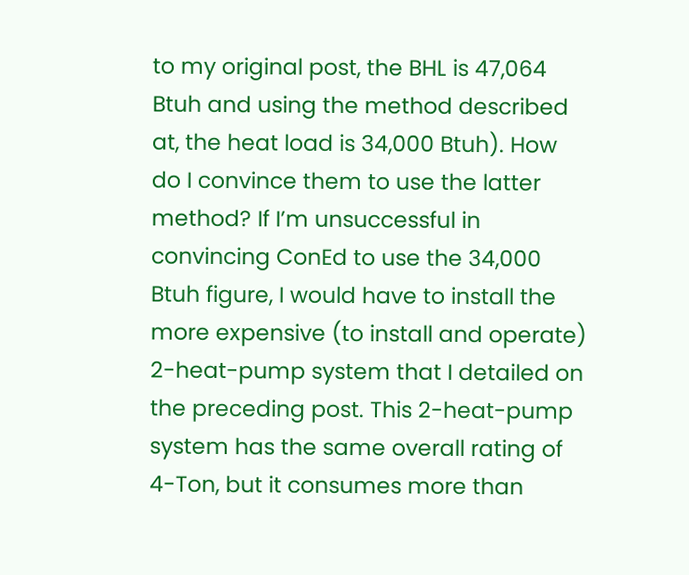to my original post, the BHL is 47,064 Btuh and using the method described at, the heat load is 34,000 Btuh). How do I convince them to use the latter method? If I’m unsuccessful in convincing ConEd to use the 34,000 Btuh figure, I would have to install the more expensive (to install and operate) 2-heat-pump system that I detailed on the preceding post. This 2-heat-pump system has the same overall rating of 4-Ton, but it consumes more than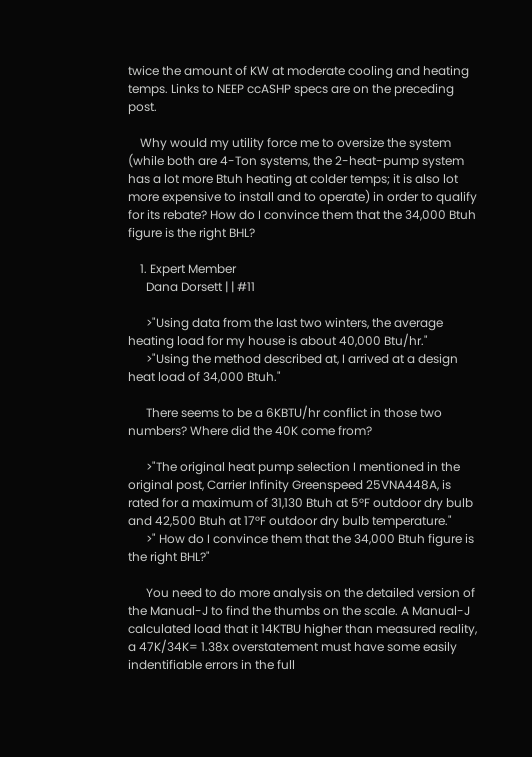twice the amount of KW at moderate cooling and heating temps. Links to NEEP ccASHP specs are on the preceding post.

    Why would my utility force me to oversize the system (while both are 4-Ton systems, the 2-heat-pump system has a lot more Btuh heating at colder temps; it is also lot more expensive to install and to operate) in order to qualify for its rebate? How do I convince them that the 34,000 Btuh figure is the right BHL?

    1. Expert Member
      Dana Dorsett | | #11

      >"Using data from the last two winters, the average heating load for my house is about 40,000 Btu/hr."
      >"Using the method described at, I arrived at a design heat load of 34,000 Btuh."

      There seems to be a 6KBTU/hr conflict in those two numbers? Where did the 40K come from?

      >"The original heat pump selection I mentioned in the original post, Carrier Infinity Greenspeed 25VNA448A, is rated for a maximum of 31,130 Btuh at 5°F outdoor dry bulb and 42,500 Btuh at 17°F outdoor dry bulb temperature."
      >" How do I convince them that the 34,000 Btuh figure is the right BHL?"

      You need to do more analysis on the detailed version of the Manual-J to find the thumbs on the scale. A Manual-J calculated load that it 14KTBU higher than measured reality, a 47K/34K= 1.38x overstatement must have some easily indentifiable errors in the full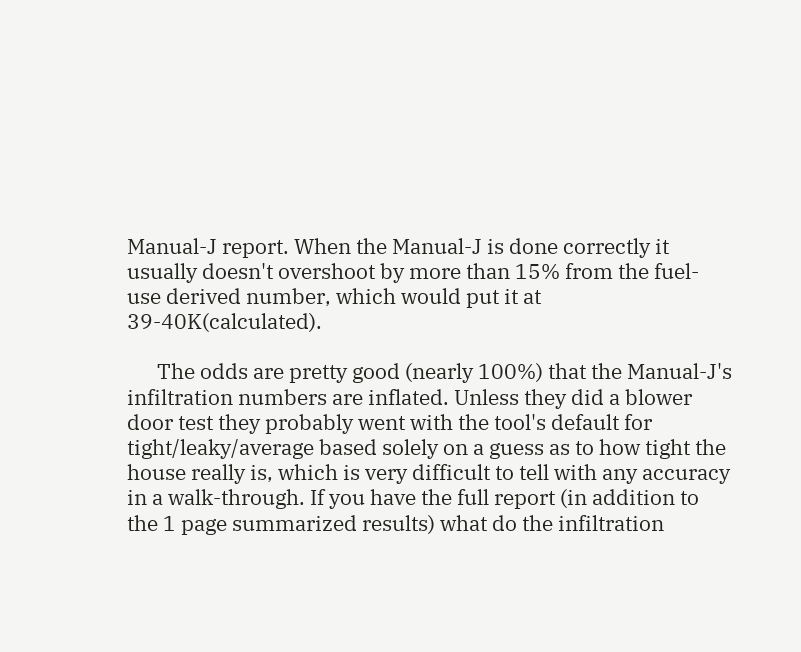Manual-J report. When the Manual-J is done correctly it usually doesn't overshoot by more than 15% from the fuel-use derived number, which would put it at 39-40K(calculated).

      The odds are pretty good (nearly 100%) that the Manual-J's infiltration numbers are inflated. Unless they did a blower door test they probably went with the tool's default for tight/leaky/average based solely on a guess as to how tight the house really is, which is very difficult to tell with any accuracy in a walk-through. If you have the full report (in addition to the 1 page summarized results) what do the infiltration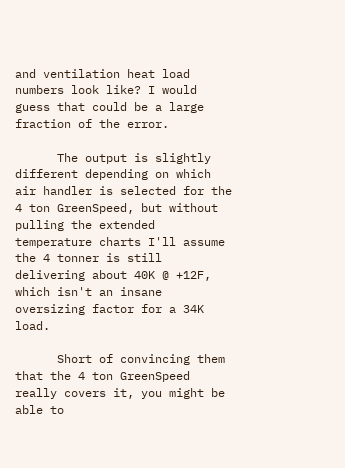and ventilation heat load numbers look like? I would guess that could be a large fraction of the error.

      The output is slightly different depending on which air handler is selected for the 4 ton GreenSpeed, but without pulling the extended temperature charts I'll assume the 4 tonner is still delivering about 40K @ +12F, which isn't an insane oversizing factor for a 34K load.

      Short of convincing them that the 4 ton GreenSpeed really covers it, you might be able to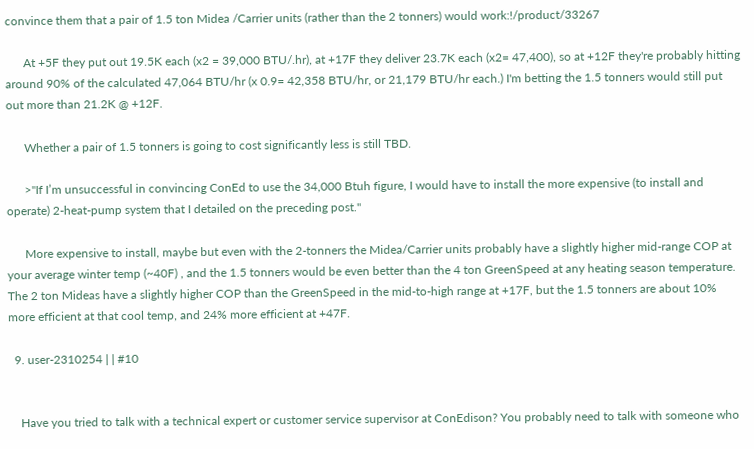convince them that a pair of 1.5 ton Midea /Carrier units (rather than the 2 tonners) would work:!/product/33267

      At +5F they put out 19.5K each (x2 = 39,000 BTU/.hr), at +17F they deliver 23.7K each (x2= 47,400), so at +12F they're probably hitting around 90% of the calculated 47,064 BTU/hr (x 0.9= 42,358 BTU/hr, or 21,179 BTU/hr each.) I'm betting the 1.5 tonners would still put out more than 21.2K @ +12F.

      Whether a pair of 1.5 tonners is going to cost significantly less is still TBD.

      >"If I’m unsuccessful in convincing ConEd to use the 34,000 Btuh figure, I would have to install the more expensive (to install and operate) 2-heat-pump system that I detailed on the preceding post."

      More expensive to install, maybe but even with the 2-tonners the Midea/Carrier units probably have a slightly higher mid-range COP at your average winter temp (~40F) , and the 1.5 tonners would be even better than the 4 ton GreenSpeed at any heating season temperature. The 2 ton Mideas have a slightly higher COP than the GreenSpeed in the mid-to-high range at +17F, but the 1.5 tonners are about 10% more efficient at that cool temp, and 24% more efficient at +47F.

  9. user-2310254 | | #10


    Have you tried to talk with a technical expert or customer service supervisor at ConEdison? You probably need to talk with someone who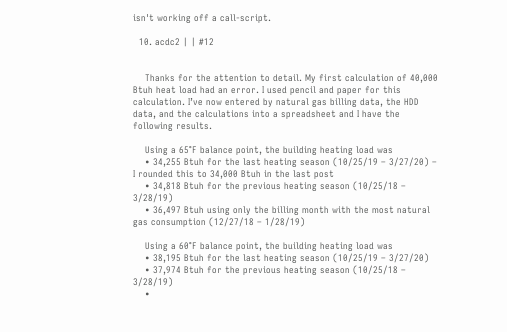isn't working off a call-script.

  10. acdc2 | | #12


    Thanks for the attention to detail. My first calculation of 40,000 Btuh heat load had an error. I used pencil and paper for this calculation. I’ve now entered by natural gas billing data, the HDD data, and the calculations into a spreadsheet and I have the following results.

    Using a 65°F balance point, the building heating load was
    • 34,255 Btuh for the last heating season (10/25/19 – 3/27/20) – I rounded this to 34,000 Btuh in the last post
    • 34,818 Btuh for the previous heating season (10/25/18 – 3/28/19)
    • 36,497 Btuh using only the billing month with the most natural gas consumption (12/27/18 – 1/28/19)

    Using a 60°F balance point, the building heating load was
    • 38,195 Btuh for the last heating season (10/25/19 – 3/27/20)
    • 37,974 Btuh for the previous heating season (10/25/18 – 3/28/19)
    •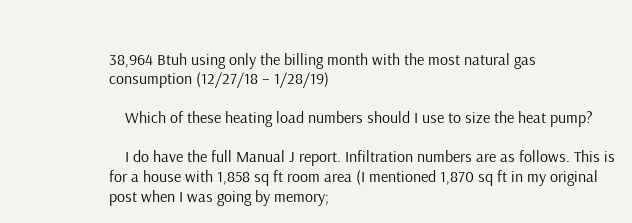38,964 Btuh using only the billing month with the most natural gas consumption (12/27/18 – 1/28/19)

    Which of these heating load numbers should I use to size the heat pump?

    I do have the full Manual J report. Infiltration numbers are as follows. This is for a house with 1,858 sq ft room area (I mentioned 1,870 sq ft in my original post when I was going by memory;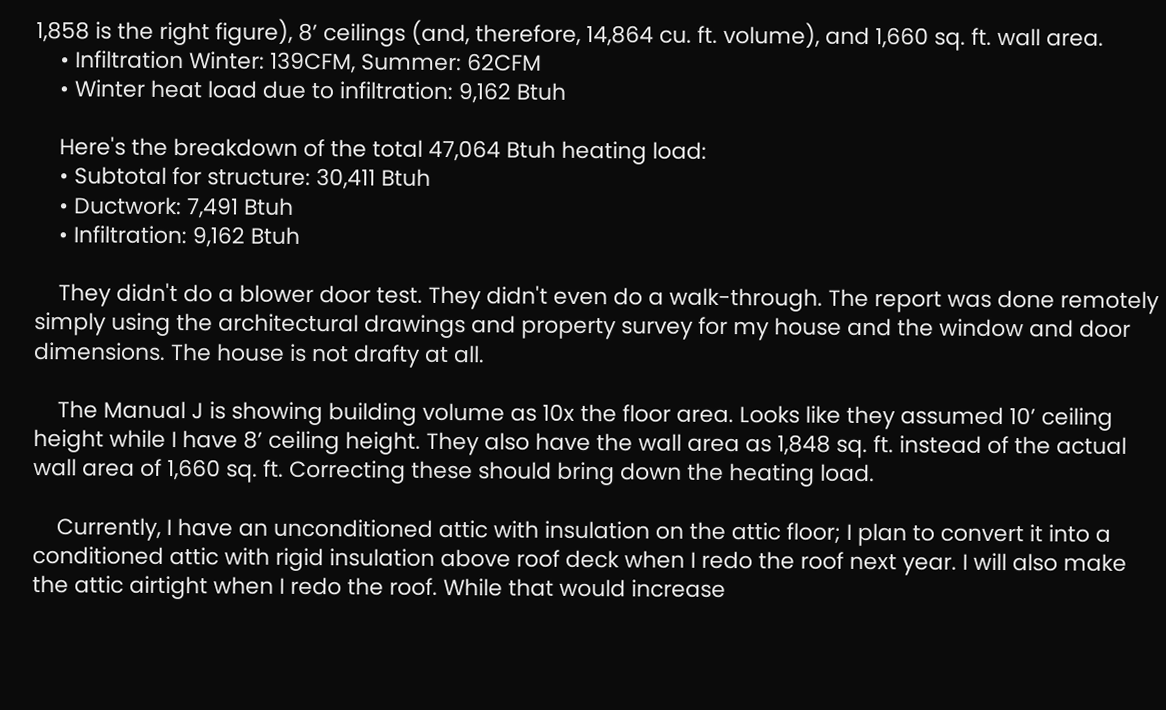1,858 is the right figure), 8’ ceilings (and, therefore, 14,864 cu. ft. volume), and 1,660 sq. ft. wall area.
    • Infiltration Winter: 139CFM, Summer: 62CFM
    • Winter heat load due to infiltration: 9,162 Btuh

    Here's the breakdown of the total 47,064 Btuh heating load:
    • Subtotal for structure: 30,411 Btuh
    • Ductwork: 7,491 Btuh
    • Infiltration: 9,162 Btuh

    They didn't do a blower door test. They didn't even do a walk-through. The report was done remotely simply using the architectural drawings and property survey for my house and the window and door dimensions. The house is not drafty at all.

    The Manual J is showing building volume as 10x the floor area. Looks like they assumed 10’ ceiling height while I have 8’ ceiling height. They also have the wall area as 1,848 sq. ft. instead of the actual wall area of 1,660 sq. ft. Correcting these should bring down the heating load.

    Currently, I have an unconditioned attic with insulation on the attic floor; I plan to convert it into a conditioned attic with rigid insulation above roof deck when I redo the roof next year. I will also make the attic airtight when I redo the roof. While that would increase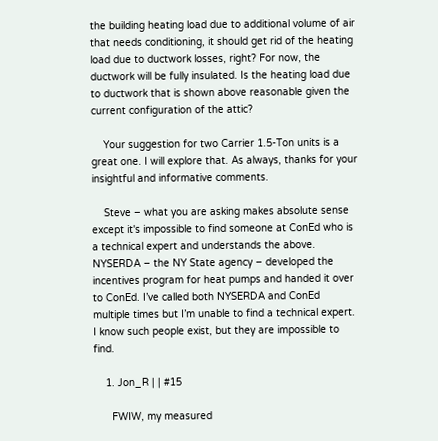the building heating load due to additional volume of air that needs conditioning, it should get rid of the heating load due to ductwork losses, right? For now, the ductwork will be fully insulated. Is the heating load due to ductwork that is shown above reasonable given the current configuration of the attic?

    Your suggestion for two Carrier 1.5-Ton units is a great one. I will explore that. As always, thanks for your insightful and informative comments.

    Steve – what you are asking makes absolute sense except it's impossible to find someone at ConEd who is a technical expert and understands the above. NYSERDA – the NY State agency – developed the incentives program for heat pumps and handed it over to ConEd. I’ve called both NYSERDA and ConEd multiple times but I’m unable to find a technical expert. I know such people exist, but they are impossible to find.

    1. Jon_R | | #15

      FWIW, my measured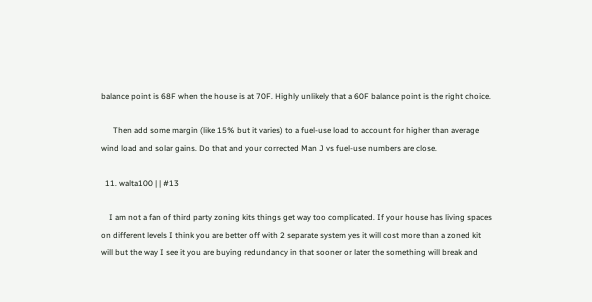balance point is 68F when the house is at 70F. Highly unlikely that a 60F balance point is the right choice.

      Then add some margin (like 15% but it varies) to a fuel-use load to account for higher than average wind load and solar gains. Do that and your corrected Man J vs fuel-use numbers are close.

  11. walta100 | | #13

    I am not a fan of third party zoning kits things get way too complicated. If your house has living spaces on different levels I think you are better off with 2 separate system yes it will cost more than a zoned kit will but the way I see it you are buying redundancy in that sooner or later the something will break and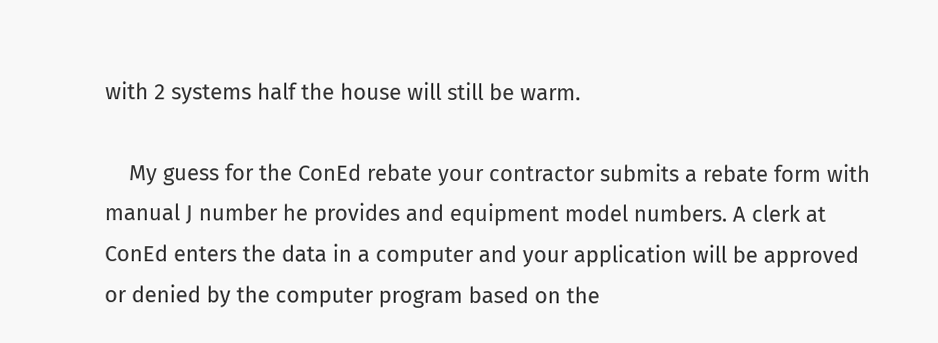with 2 systems half the house will still be warm.

    My guess for the ConEd rebate your contractor submits a rebate form with manual J number he provides and equipment model numbers. A clerk at ConEd enters the data in a computer and your application will be approved or denied by the computer program based on the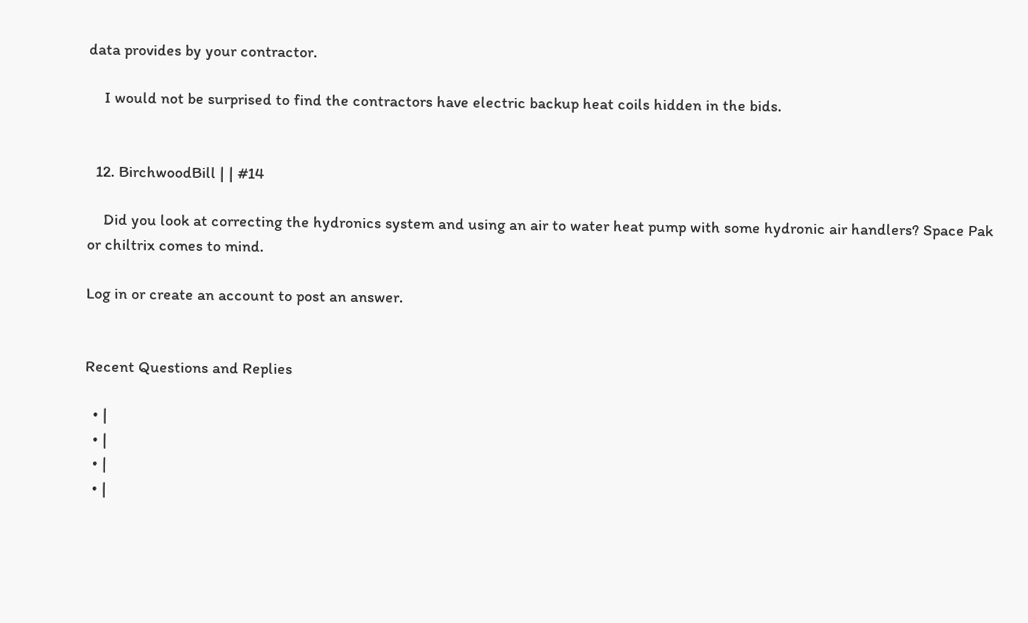data provides by your contractor.

    I would not be surprised to find the contractors have electric backup heat coils hidden in the bids.


  12. BirchwoodBill | | #14

    Did you look at correcting the hydronics system and using an air to water heat pump with some hydronic air handlers? Space Pak or chiltrix comes to mind.

Log in or create an account to post an answer.


Recent Questions and Replies

  • |
  • |
  • |
  • |